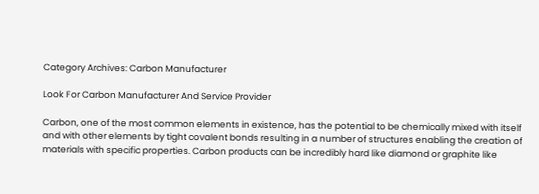Category Archives: Carbon Manufacturer

Look For Carbon Manufacturer And Service Provider

Carbon, one of the most common elements in existence, has the potential to be chemically mixed with itself and with other elements by tight covalent bonds resulting in a number of structures enabling the creation of materials with specific properties. Carbon products can be incredibly hard like diamond or graphite like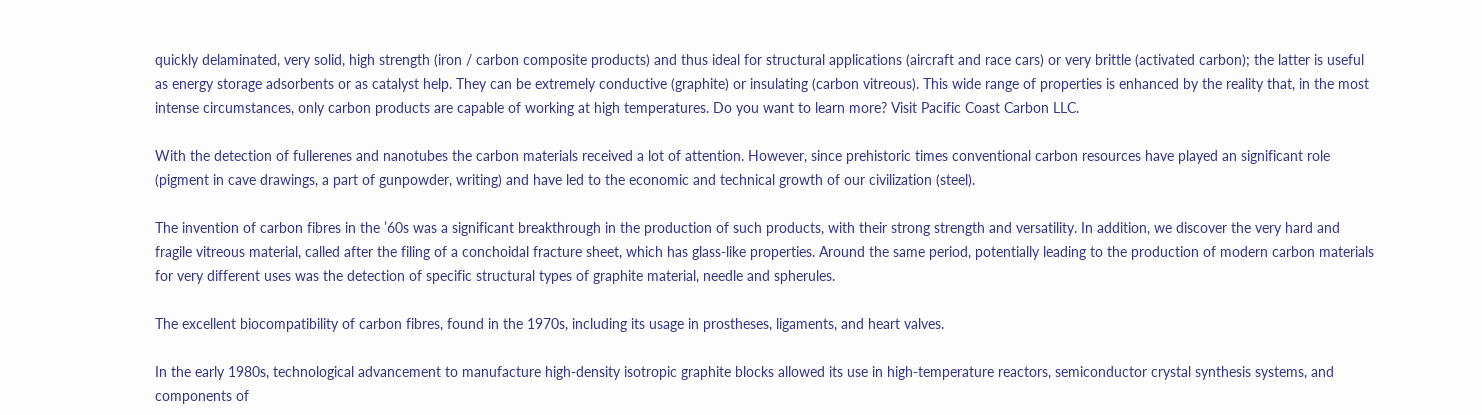quickly delaminated, very solid, high strength (iron / carbon composite products) and thus ideal for structural applications (aircraft and race cars) or very brittle (activated carbon); the latter is useful as energy storage adsorbents or as catalyst help. They can be extremely conductive (graphite) or insulating (carbon vitreous). This wide range of properties is enhanced by the reality that, in the most intense circumstances, only carbon products are capable of working at high temperatures. Do you want to learn more? Visit Pacific Coast Carbon LLC.

With the detection of fullerenes and nanotubes the carbon materials received a lot of attention. However, since prehistoric times conventional carbon resources have played an significant role (pigment in cave drawings, a part of gunpowder, writing) and have led to the economic and technical growth of our civilization (steel).

The invention of carbon fibres in the ’60s was a significant breakthrough in the production of such products, with their strong strength and versatility. In addition, we discover the very hard and fragile vitreous material, called after the filing of a conchoidal fracture sheet, which has glass-like properties. Around the same period, potentially leading to the production of modern carbon materials for very different uses was the detection of specific structural types of graphite material, needle and spherules.

The excellent biocompatibility of carbon fibres, found in the 1970s, including its usage in prostheses, ligaments, and heart valves.

In the early 1980s, technological advancement to manufacture high-density isotropic graphite blocks allowed its use in high-temperature reactors, semiconductor crystal synthesis systems, and components of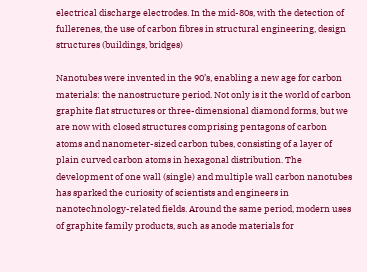electrical discharge electrodes. In the mid-80s, with the detection of fullerenes, the use of carbon fibres in structural engineering, design structures (buildings, bridges)

Nanotubes were invented in the 90’s, enabling a new age for carbon materials: the nanostructure period. Not only is it the world of carbon graphite flat structures or three-dimensional diamond forms, but we are now with closed structures comprising pentagons of carbon atoms and nanometer-sized carbon tubes, consisting of a layer of plain curved carbon atoms in hexagonal distribution. The development of one wall (single) and multiple wall carbon nanotubes has sparked the curiosity of scientists and engineers in nanotechnology-related fields. Around the same period, modern uses of graphite family products, such as anode materials for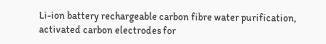Li-ion battery rechargeable carbon fibre water purification, activated carbon electrodes for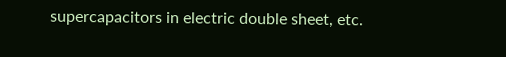supercapacitors in electric double sheet, etc.